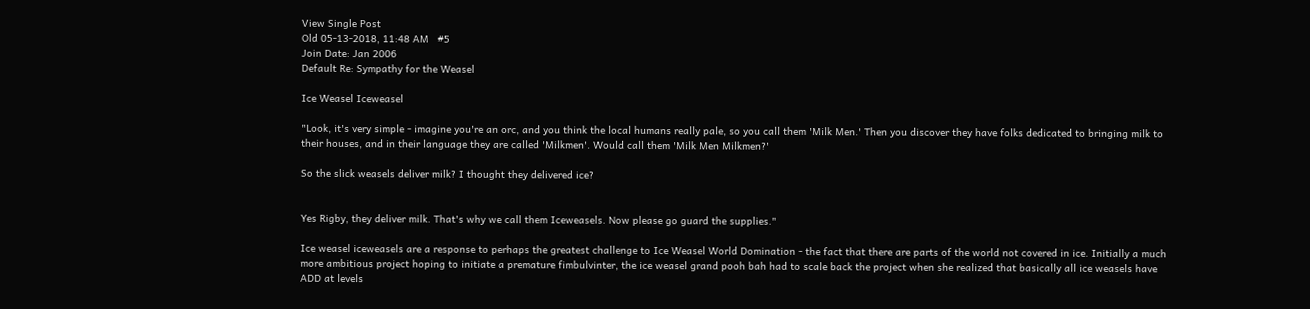View Single Post
Old 05-13-2018, 11:48 AM   #5
Join Date: Jan 2006
Default Re: Sympathy for the Weasel

Ice Weasel Iceweasel

"Look, it's very simple - imagine you're an orc, and you think the local humans really pale, so you call them 'Milk Men.' Then you discover they have folks dedicated to bringing milk to their houses, and in their language they are called 'Milkmen'. Would call them 'Milk Men Milkmen?'

So the slick weasels deliver milk? I thought they delivered ice?


Yes Rigby, they deliver milk. That's why we call them Iceweasels. Now please go guard the supplies."

Ice weasel iceweasels are a response to perhaps the greatest challenge to Ice Weasel World Domination - the fact that there are parts of the world not covered in ice. Initially a much more ambitious project hoping to initiate a premature fimbulvinter, the ice weasel grand pooh bah had to scale back the project when she realized that basically all ice weasels have ADD at levels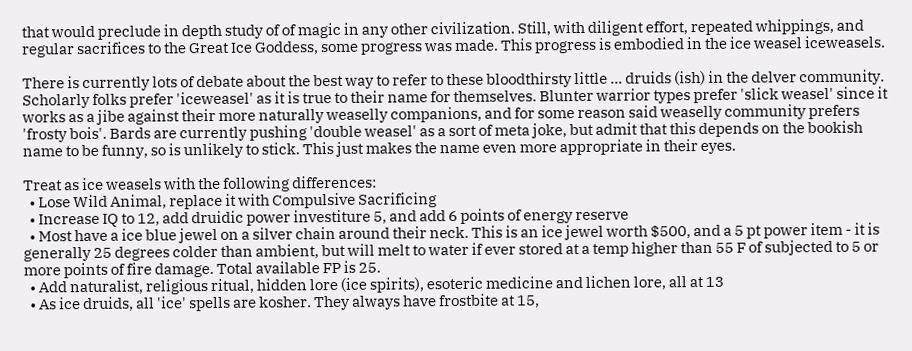that would preclude in depth study of of magic in any other civilization. Still, with diligent effort, repeated whippings, and regular sacrifices to the Great Ice Goddess, some progress was made. This progress is embodied in the ice weasel iceweasels.

There is currently lots of debate about the best way to refer to these bloodthirsty little ... druids (ish) in the delver community. Scholarly folks prefer 'iceweasel' as it is true to their name for themselves. Blunter warrior types prefer 'slick weasel' since it works as a jibe against their more naturally weaselly companions, and for some reason said weaselly community prefers 'frosty bois'. Bards are currently pushing 'double weasel' as a sort of meta joke, but admit that this depends on the bookish name to be funny, so is unlikely to stick. This just makes the name even more appropriate in their eyes.

Treat as ice weasels with the following differences:
  • Lose Wild Animal, replace it with Compulsive Sacrificing
  • Increase IQ to 12, add druidic power investiture 5, and add 6 points of energy reserve
  • Most have a ice blue jewel on a silver chain around their neck. This is an ice jewel worth $500, and a 5 pt power item - it is generally 25 degrees colder than ambient, but will melt to water if ever stored at a temp higher than 55 F of subjected to 5 or more points of fire damage. Total available FP is 25.
  • Add naturalist, religious ritual, hidden lore (ice spirits), esoteric medicine and lichen lore, all at 13
  • As ice druids, all 'ice' spells are kosher. They always have frostbite at 15,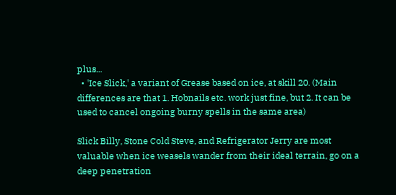plus...
  • 'Ice Slick,' a variant of Grease based on ice, at skill 20. (Main differences are that 1. Hobnails etc. work just fine, but 2. It can be used to cancel ongoing burny spells in the same area)

Slick Billy, Stone Cold Steve, and Refrigerator Jerry are most valuable when ice weasels wander from their ideal terrain, go on a deep penetration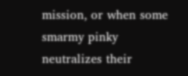mission, or when some smarmy pinky neutralizes their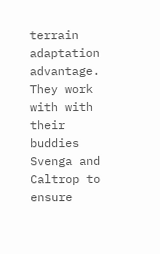terrain adaptation advantage. They work with with their buddies Svenga and Caltrop to ensure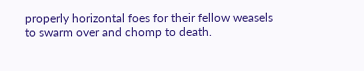properly horizontal foes for their fellow weasels to swarm over and chomp to death.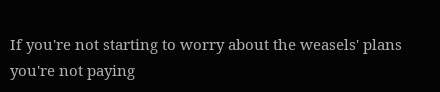If you're not starting to worry about the weasels' plans you're not paying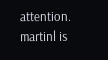attention.
martinl is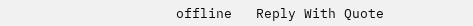offline   Reply With Quote